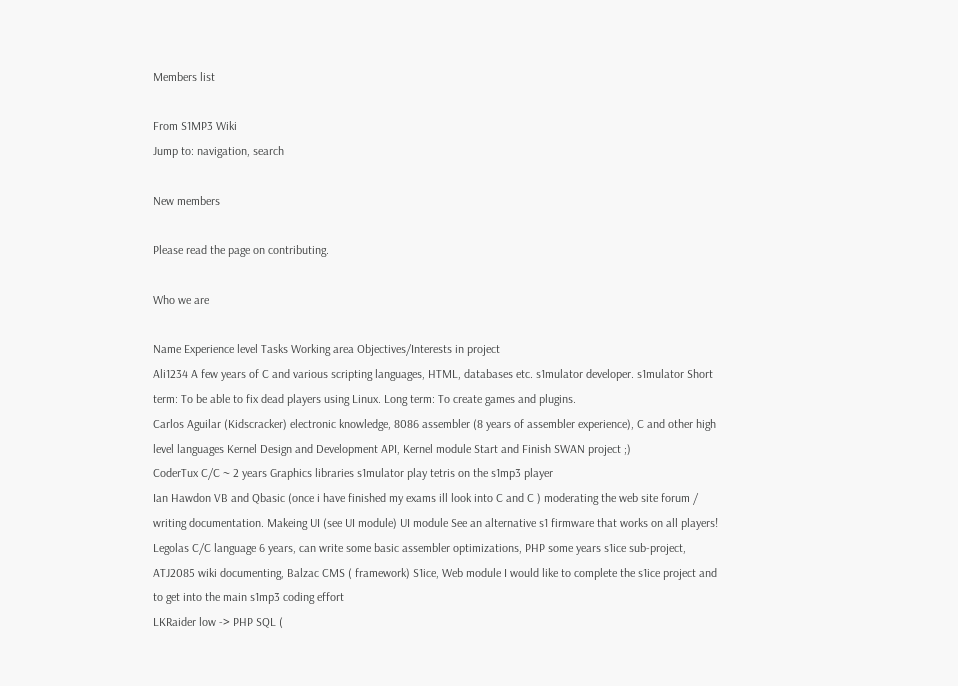Members list

From S1MP3 Wiki
Jump to: navigation, search

New members

Please read the page on contributing.

Who we are

Name Experience level Tasks Working area Objectives/Interests in project
Ali1234 A few years of C and various scripting languages, HTML, databases etc. s1mulator developer. s1mulator Short term: To be able to fix dead players using Linux. Long term: To create games and plugins.
Carlos Aguilar (Kidscracker) electronic knowledge, 8086 assembler (8 years of assembler experience), C and other high level languages Kernel Design and Development API, Kernel module Start and Finish SWAN project ;)
CoderTux C/C ~ 2 years Graphics libraries s1mulator play tetris on the s1mp3 player
Ian Hawdon VB and Qbasic (once i have finished my exams ill look into C and C ) moderating the web site forum / writing documentation. Makeing UI (see UI module) UI module See an alternative s1 firmware that works on all players!
Legolas C/C language 6 years, can write some basic assembler optimizations, PHP some years s1ice sub-project, ATJ2085 wiki documenting, Balzac CMS ( framework) S1ice, Web module I would like to complete the s1ice project and to get into the main s1mp3 coding effort
LKRaider low -> PHP SQL (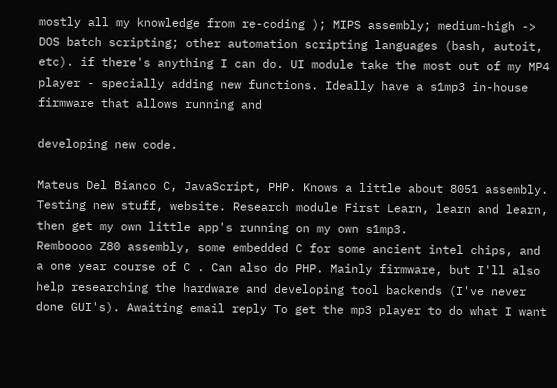mostly all my knowledge from re-coding ); MIPS assembly; medium-high -> DOS batch scripting; other automation scripting languages (bash, autoit, etc). if there's anything I can do. UI module take the most out of my MP4 player - specially adding new functions. Ideally have a s1mp3 in-house firmware that allows running and

developing new code.

Mateus Del Bianco C, JavaScript, PHP. Knows a little about 8051 assembly. Testing new stuff, website. Research module First Learn, learn and learn, then get my own little app's running on my own s1mp3.
Remboooo Z80 assembly, some embedded C for some ancient intel chips, and a one year course of C . Can also do PHP. Mainly firmware, but I'll also help researching the hardware and developing tool backends (I've never done GUI's). Awaiting email reply To get the mp3 player to do what I want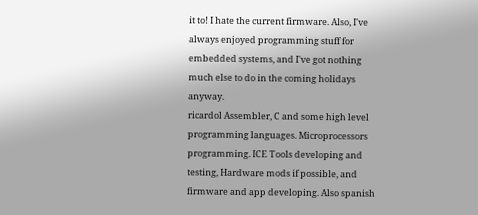it to! I hate the current firmware. Also, I've always enjoyed programming stuff for embedded systems, and I've got nothing much else to do in the coming holidays anyway.
ricardol Assembler, C and some high level programming languages. Microprocessors programming. ICE Tools developing and testing, Hardware mods if possible, and firmware and app developing. Also spanish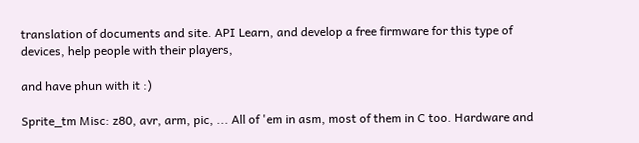translation of documents and site. API Learn, and develop a free firmware for this type of devices, help people with their players,

and have phun with it :)

Sprite_tm Misc: z80, avr, arm, pic, ... All of 'em in asm, most of them in C too. Hardware and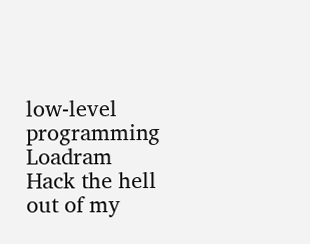low-level programming Loadram Hack the hell out of my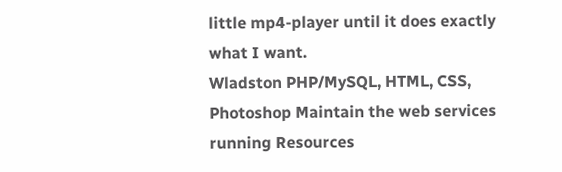little mp4-player until it does exactly what I want.
Wladston PHP/MySQL, HTML, CSS, Photoshop Maintain the web services running Resources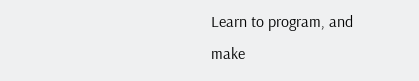Learn to program, and make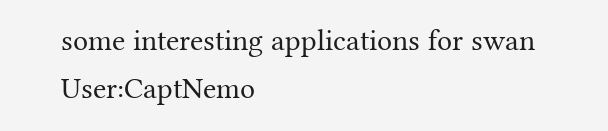some interesting applications for swan
User:CaptNemo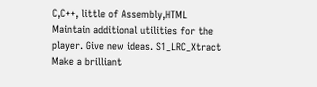C,C++, little of Assembly,HTML Maintain additional utilities for the player. Give new ideas. S1_LRC_Xtract Make a brilliant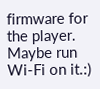firmware for the player. Maybe run Wi-Fi on it.:)